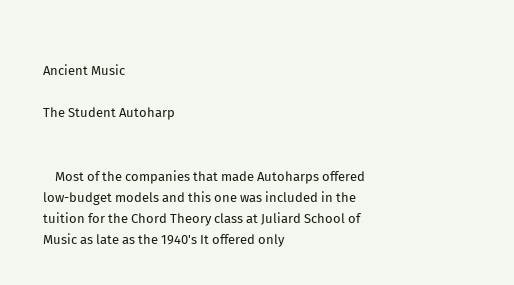Ancient Music

The Student Autoharp


    Most of the companies that made Autoharps offered low-budget models and this one was included in the tuition for the Chord Theory class at Juliard School of Music as late as the 1940's It offered only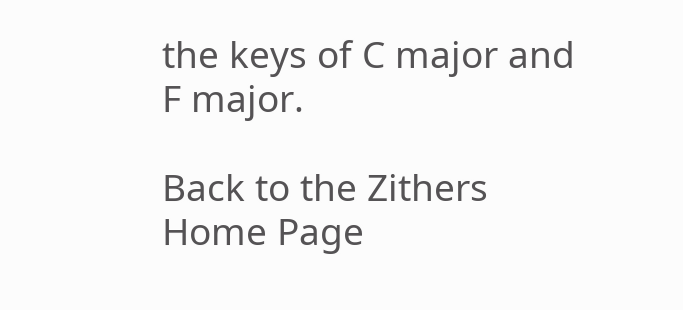the keys of C major and F major.

Back to the Zithers
Home Page